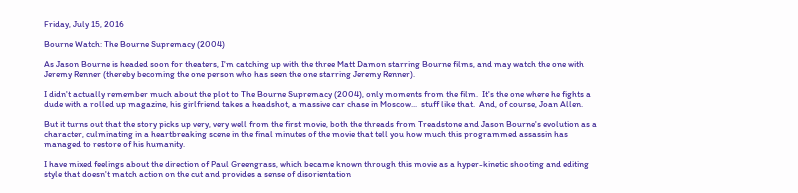Friday, July 15, 2016

Bourne Watch: The Bourne Supremacy (2004)

As Jason Bourne is headed soon for theaters, I'm catching up with the three Matt Damon starring Bourne films, and may watch the one with Jeremy Renner (thereby becoming the one person who has seen the one starring Jeremy Renner).

I didn't actually remember much about the plot to The Bourne Supremacy (2004), only moments from the film.  It's the one where he fights a dude with a rolled up magazine, his girlfriend takes a headshot, a massive car chase in Moscow...  stuff like that.  And, of course, Joan Allen.

But it turns out that the story picks up very, very well from the first movie, both the threads from Treadstone and Jason Bourne's evolution as a character, culminating in a heartbreaking scene in the final minutes of the movie that tell you how much this programmed assassin has managed to restore of his humanity.

I have mixed feelings about the direction of Paul Greengrass, which became known through this movie as a hyper-kinetic shooting and editing style that doesn't match action on the cut and provides a sense of disorientation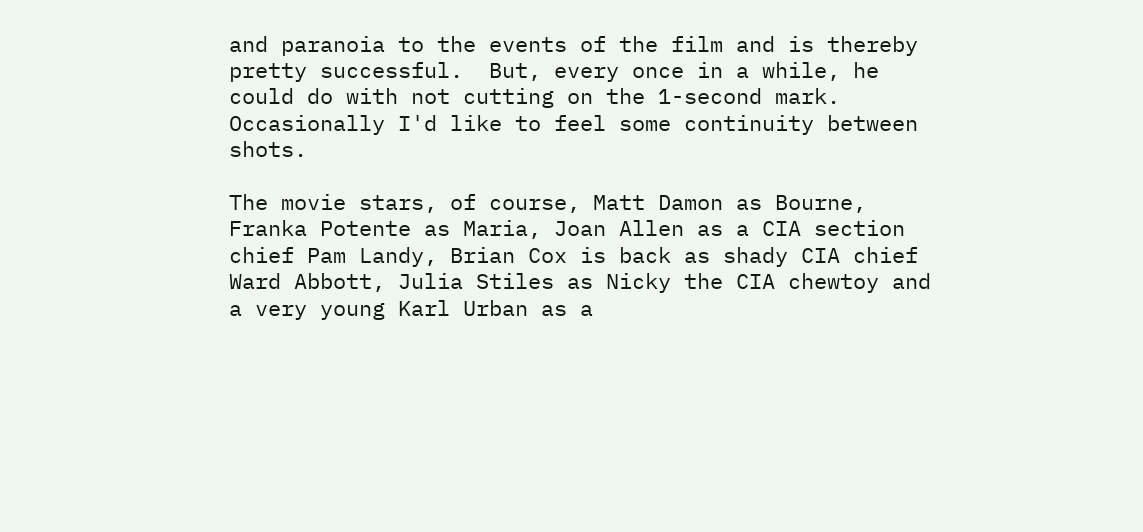and paranoia to the events of the film and is thereby pretty successful.  But, every once in a while, he could do with not cutting on the 1-second mark.  Occasionally I'd like to feel some continuity between shots.

The movie stars, of course, Matt Damon as Bourne, Franka Potente as Maria, Joan Allen as a CIA section chief Pam Landy, Brian Cox is back as shady CIA chief Ward Abbott, Julia Stiles as Nicky the CIA chewtoy and a very young Karl Urban as a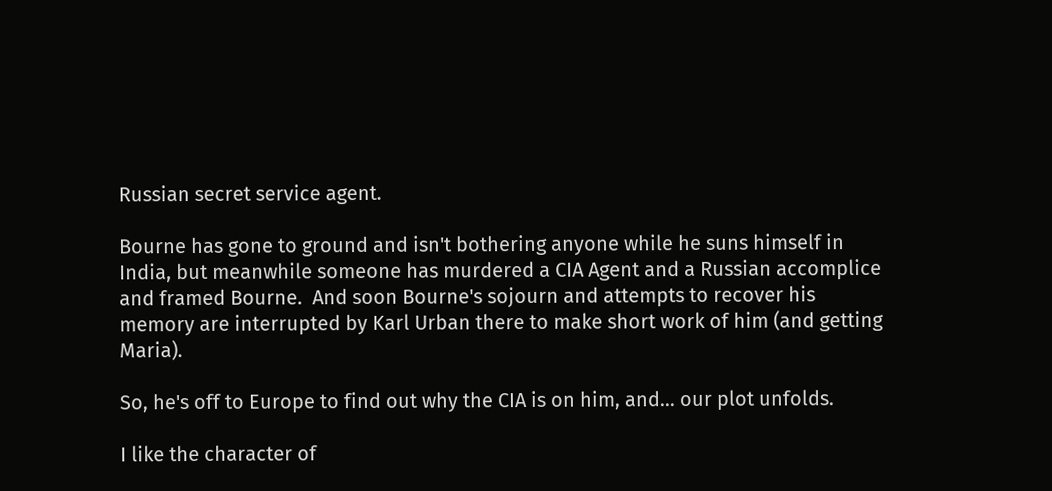Russian secret service agent.

Bourne has gone to ground and isn't bothering anyone while he suns himself in India, but meanwhile someone has murdered a CIA Agent and a Russian accomplice and framed Bourne.  And soon Bourne's sojourn and attempts to recover his memory are interrupted by Karl Urban there to make short work of him (and getting Maria).

So, he's off to Europe to find out why the CIA is on him, and... our plot unfolds.

I like the character of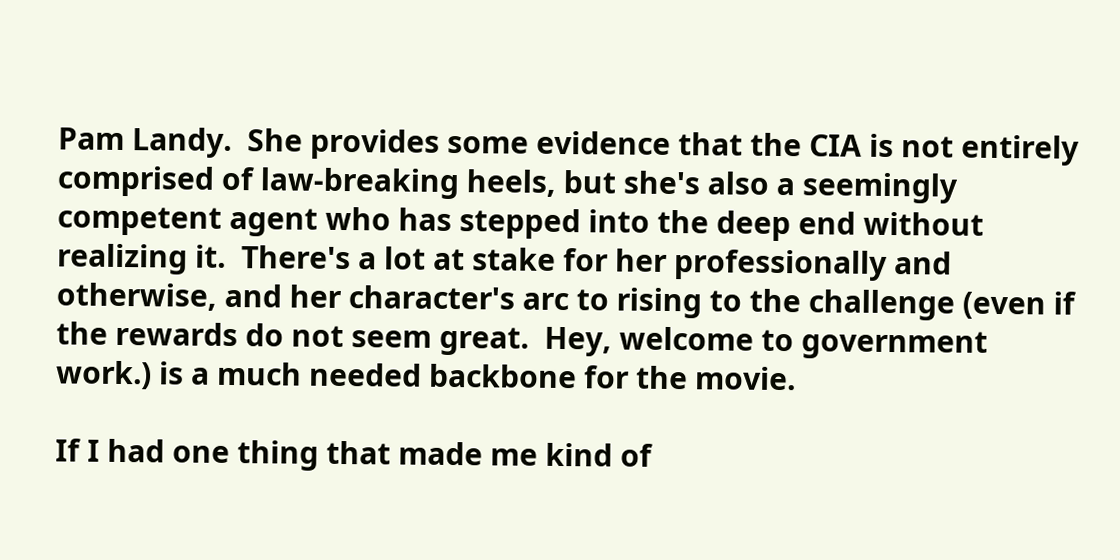Pam Landy.  She provides some evidence that the CIA is not entirely comprised of law-breaking heels, but she's also a seemingly competent agent who has stepped into the deep end without realizing it.  There's a lot at stake for her professionally and otherwise, and her character's arc to rising to the challenge (even if the rewards do not seem great.  Hey, welcome to government work.) is a much needed backbone for the movie.

If I had one thing that made me kind of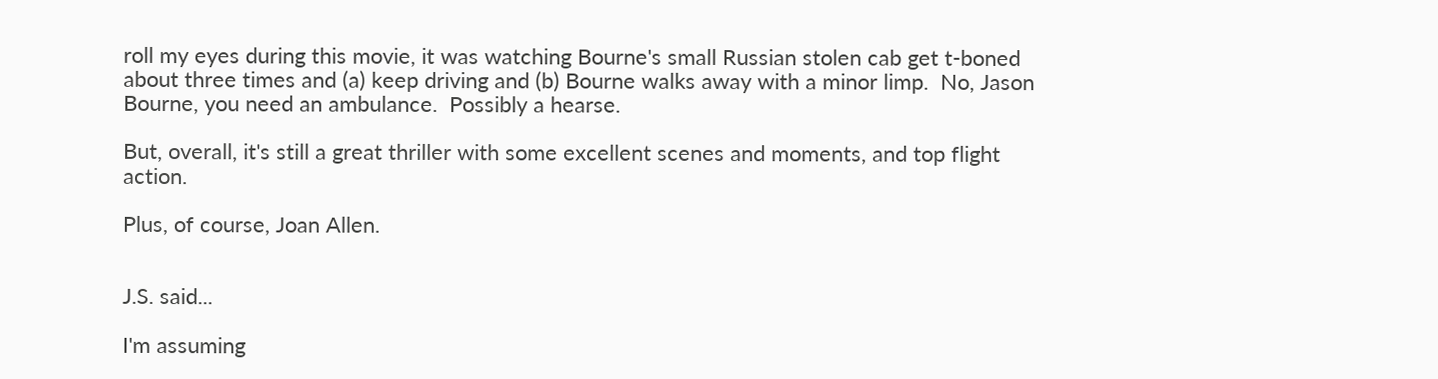roll my eyes during this movie, it was watching Bourne's small Russian stolen cab get t-boned about three times and (a) keep driving and (b) Bourne walks away with a minor limp.  No, Jason Bourne, you need an ambulance.  Possibly a hearse.

But, overall, it's still a great thriller with some excellent scenes and moments, and top flight action.

Plus, of course, Joan Allen.


J.S. said...

I'm assuming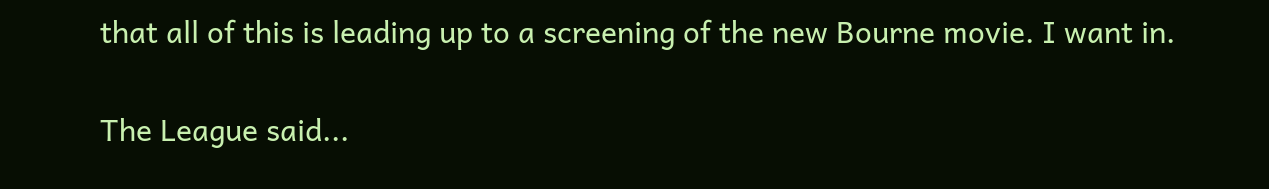that all of this is leading up to a screening of the new Bourne movie. I want in.

The League said...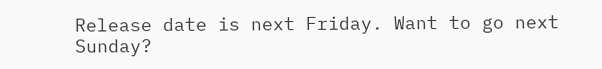Release date is next Friday. Want to go next Sunday?